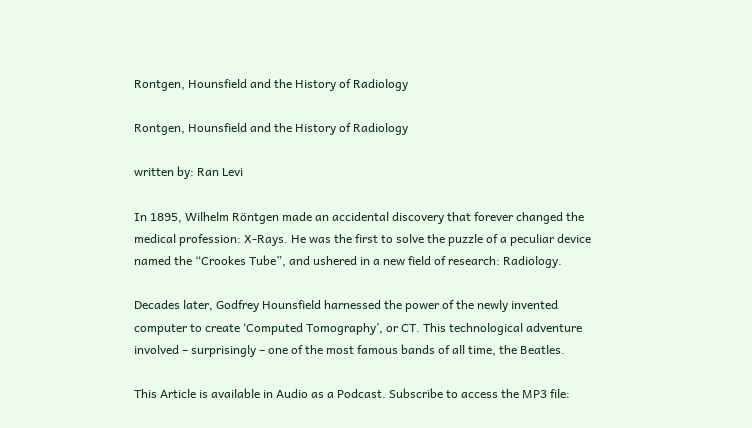Rontgen, Hounsfield and the History of Radiology

Rontgen, Hounsfield and the History of Radiology

written by: Ran Levi

In 1895, Wilhelm Röntgen made an accidental discovery that forever changed the medical profession: X-Rays. He was the first to solve the puzzle of a peculiar device named the “Crookes Tube”, and ushered in a new field of research: Radiology.

Decades later, Godfrey Hounsfield harnessed the power of the newly invented computer to create ‘Computed Tomography’, or CT. This technological adventure involved – surprisingly – one of the most famous bands of all time, the Beatles.

This Article is available in Audio as a Podcast. Subscribe to access the MP3 file: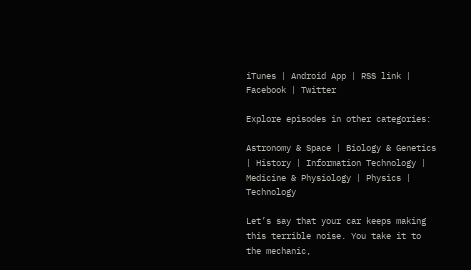iTunes | Android App | RSS link | Facebook | Twitter

Explore episodes in other categories:

Astronomy & Space | Biology & Genetics | History | Information Technology | Medicine & Physiology | Physics | Technology

Let’s say that your car keeps making this terrible noise. You take it to the mechanic,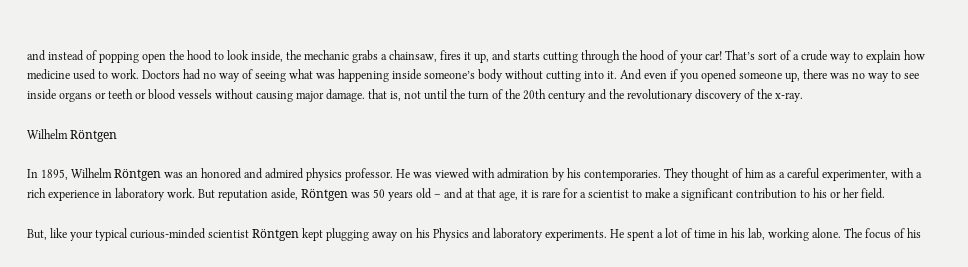and instead of popping open the hood to look inside, the mechanic grabs a chainsaw, fires it up, and starts cutting through the hood of your car! That’s sort of a crude way to explain how medicine used to work. Doctors had no way of seeing what was happening inside someone’s body without cutting into it. And even if you opened someone up, there was no way to see inside organs or teeth or blood vessels without causing major damage. that is, not until the turn of the 20th century and the revolutionary discovery of the x-ray.

Wilhelm Röntgen

In 1895, Wilhelm Röntgen was an honored and admired physics professor. He was viewed with admiration by his contemporaries. They thought of him as a careful experimenter, with a rich experience in laboratory work. But reputation aside, Röntgen was 50 years old – and at that age, it is rare for a scientist to make a significant contribution to his or her field.

But, like your typical curious-minded scientist Röntgen kept plugging away on his Physics and laboratory experiments. He spent a lot of time in his lab, working alone. The focus of his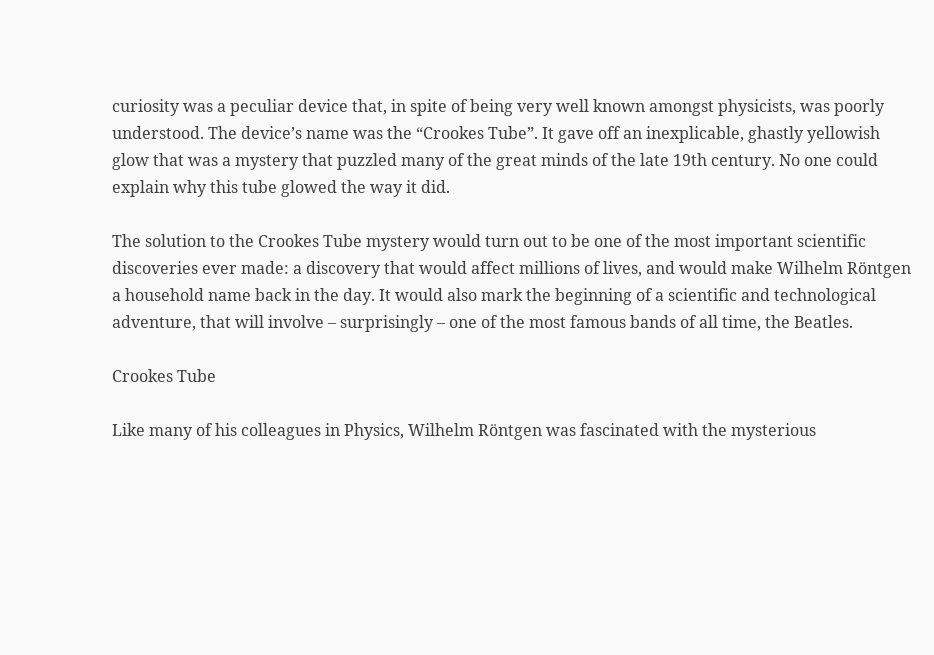curiosity was a peculiar device that, in spite of being very well known amongst physicists, was poorly understood. The device’s name was the “Crookes Tube”. It gave off an inexplicable, ghastly yellowish glow that was a mystery that puzzled many of the great minds of the late 19th century. No one could explain why this tube glowed the way it did.

The solution to the Crookes Tube mystery would turn out to be one of the most important scientific discoveries ever made: a discovery that would affect millions of lives, and would make Wilhelm Röntgen a household name back in the day. It would also mark the beginning of a scientific and technological adventure, that will involve – surprisingly – one of the most famous bands of all time, the Beatles.

Crookes Tube

Like many of his colleagues in Physics, Wilhelm Röntgen was fascinated with the mysterious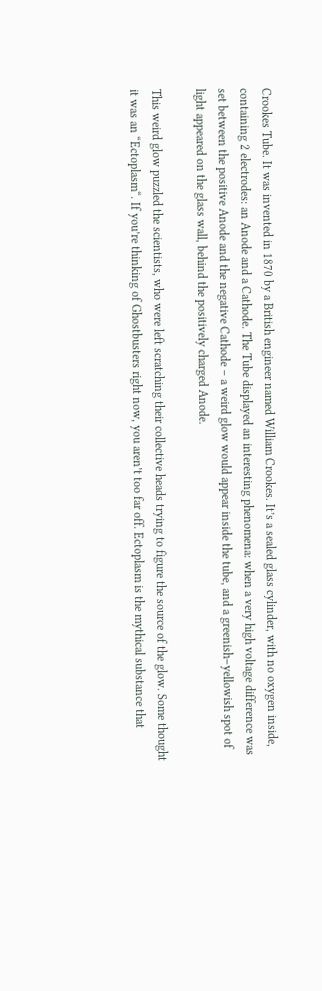Crookes Tube. It was invented in 1870 by a British engineer named William Crookes. It’s a sealed glass cylinder, with no oxygen inside, containing 2 electrodes: an Anode and a Cathode. The Tube displayed an interesting phenomena: when a very high voltage difference was set between the positive Anode and the negative Cathode – a weird glow would appear inside the tube, and a greenish–yellowish spot of light appeared on the glass wall, behind the positively charged Anode.

This weird glow puzzled the scientists, who were left scratching their collective heads trying to figure the source of the glow. Some thought it was an “Ectoplasm“. If you’re thinking of Ghostbusters right now, you aren’t too far off. Ectoplasm is the mythical substance that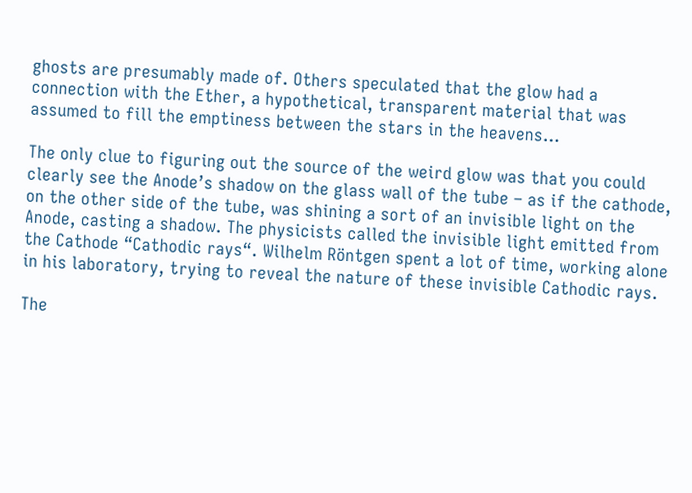ghosts are presumably made of. Others speculated that the glow had a connection with the Ether, a hypothetical, transparent material that was assumed to fill the emptiness between the stars in the heavens…

The only clue to figuring out the source of the weird glow was that you could clearly see the Anode’s shadow on the glass wall of the tube – as if the cathode, on the other side of the tube, was shining a sort of an invisible light on the Anode, casting a shadow. The physicists called the invisible light emitted from the Cathode “Cathodic rays“. Wilhelm Röntgen spent a lot of time, working alone in his laboratory, trying to reveal the nature of these invisible Cathodic rays.

The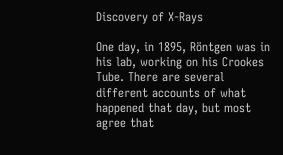Discovery of X-Rays

One day, in 1895, Röntgen was in his lab, working on his Crookes Tube. There are several different accounts of what happened that day, but most agree that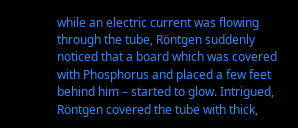while an electric current was flowing through the tube, Röntgen suddenly noticed that a board which was covered with Phosphorus and placed a few feet behind him – started to glow. Intrigued, Röntgen covered the tube with thick,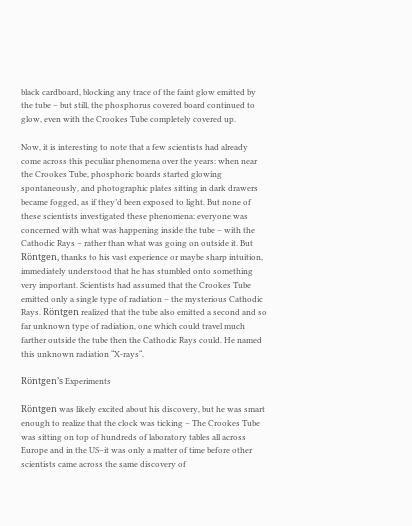black cardboard, blocking any trace of the faint glow emitted by the tube – but still, the phosphorus covered board continued to glow, even with the Crookes Tube completely covered up.

Now, it is interesting to note that a few scientists had already come across this peculiar phenomena over the years: when near the Crookes Tube, phosphoric boards started glowing spontaneously, and photographic plates sitting in dark drawers became fogged, as if they’d been exposed to light. But none of these scientists investigated these phenomena: everyone was concerned with what was happening inside the tube – with the Cathodic Rays – rather than what was going on outside it. But Röntgen, thanks to his vast experience or maybe sharp intuition, immediately understood that he has stumbled onto something very important. Scientists had assumed that the Crookes Tube emitted only a single type of radiation – the mysterious Cathodic Rays. Röntgen realized that the tube also emitted a second and so far unknown type of radiation, one which could travel much farther outside the tube then the Cathodic Rays could. He named this unknown radiation “X-rays“.

Röntgen’s Experiments

Röntgen was likely excited about his discovery, but he was smart enough to realize that the clock was ticking – The Crookes Tube was sitting on top of hundreds of laboratory tables all across Europe and in the US–it was only a matter of time before other scientists came across the same discovery of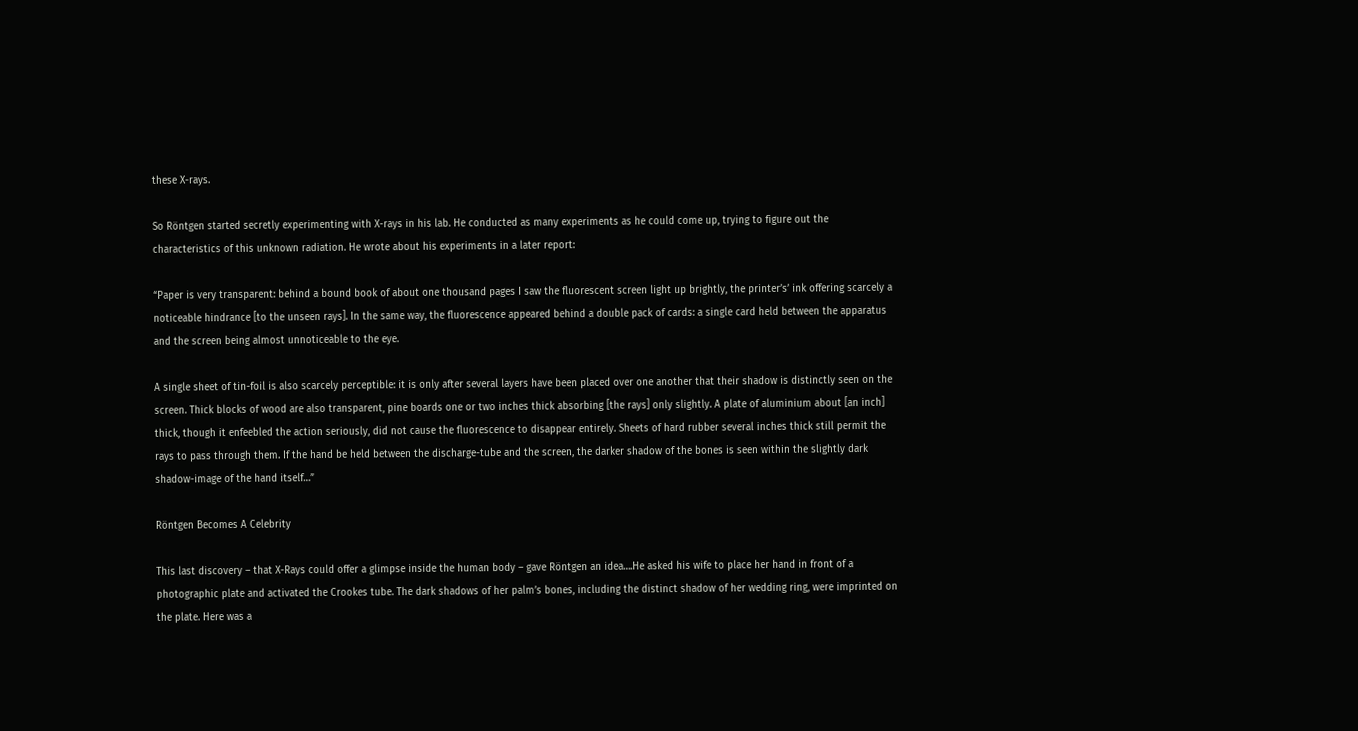these X-rays.

So Röntgen started secretly experimenting with X-rays in his lab. He conducted as many experiments as he could come up, trying to figure out the characteristics of this unknown radiation. He wrote about his experiments in a later report:

“Paper is very transparent: behind a bound book of about one thousand pages I saw the fluorescent screen light up brightly, the printer’s’ ink offering scarcely a noticeable hindrance [to the unseen rays]. In the same way, the fluorescence appeared behind a double pack of cards: a single card held between the apparatus and the screen being almost unnoticeable to the eye.

A single sheet of tin-foil is also scarcely perceptible: it is only after several layers have been placed over one another that their shadow is distinctly seen on the screen. Thick blocks of wood are also transparent, pine boards one or two inches thick absorbing [the rays] only slightly. A plate of aluminium about [an inch] thick, though it enfeebled the action seriously, did not cause the fluorescence to disappear entirely. Sheets of hard rubber several inches thick still permit the rays to pass through them. If the hand be held between the discharge-tube and the screen, the darker shadow of the bones is seen within the slightly dark shadow-image of the hand itself…”

Röntgen Becomes A Celebrity

This last discovery – that X-Rays could offer a glimpse inside the human body – gave Röntgen an idea….He asked his wife to place her hand in front of a photographic plate and activated the Crookes tube. The dark shadows of her palm’s bones, including the distinct shadow of her wedding ring, were imprinted on the plate. Here was a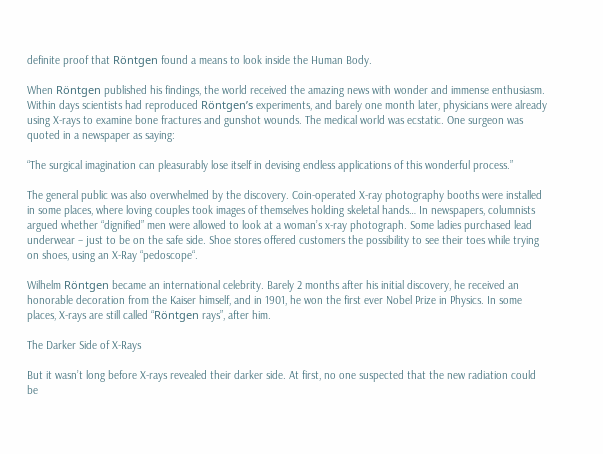definite proof that Röntgen found a means to look inside the Human Body.

When Röntgen published his findings, the world received the amazing news with wonder and immense enthusiasm. Within days scientists had reproduced Röntgen’s experiments, and barely one month later, physicians were already using X-rays to examine bone fractures and gunshot wounds. The medical world was ecstatic. One surgeon was quoted in a newspaper as saying:

“The surgical imagination can pleasurably lose itself in devising endless applications of this wonderful process.”

The general public was also overwhelmed by the discovery. Coin-operated X-ray photography booths were installed in some places, where loving couples took images of themselves holding skeletal hands… In newspapers, columnists argued whether “dignified” men were allowed to look at a woman’s x-ray photograph. Some ladies purchased lead underwear – just to be on the safe side. Shoe stores offered customers the possibility to see their toes while trying on shoes, using an X-Ray “pedoscope“.

Wilhelm Röntgen became an international celebrity. Barely 2 months after his initial discovery, he received an honorable decoration from the Kaiser himself, and in 1901, he won the first ever Nobel Prize in Physics. In some places, X-rays are still called “Röntgen rays”, after him.

The Darker Side of X-Rays

But it wasn’t long before X-rays revealed their darker side. At first, no one suspected that the new radiation could be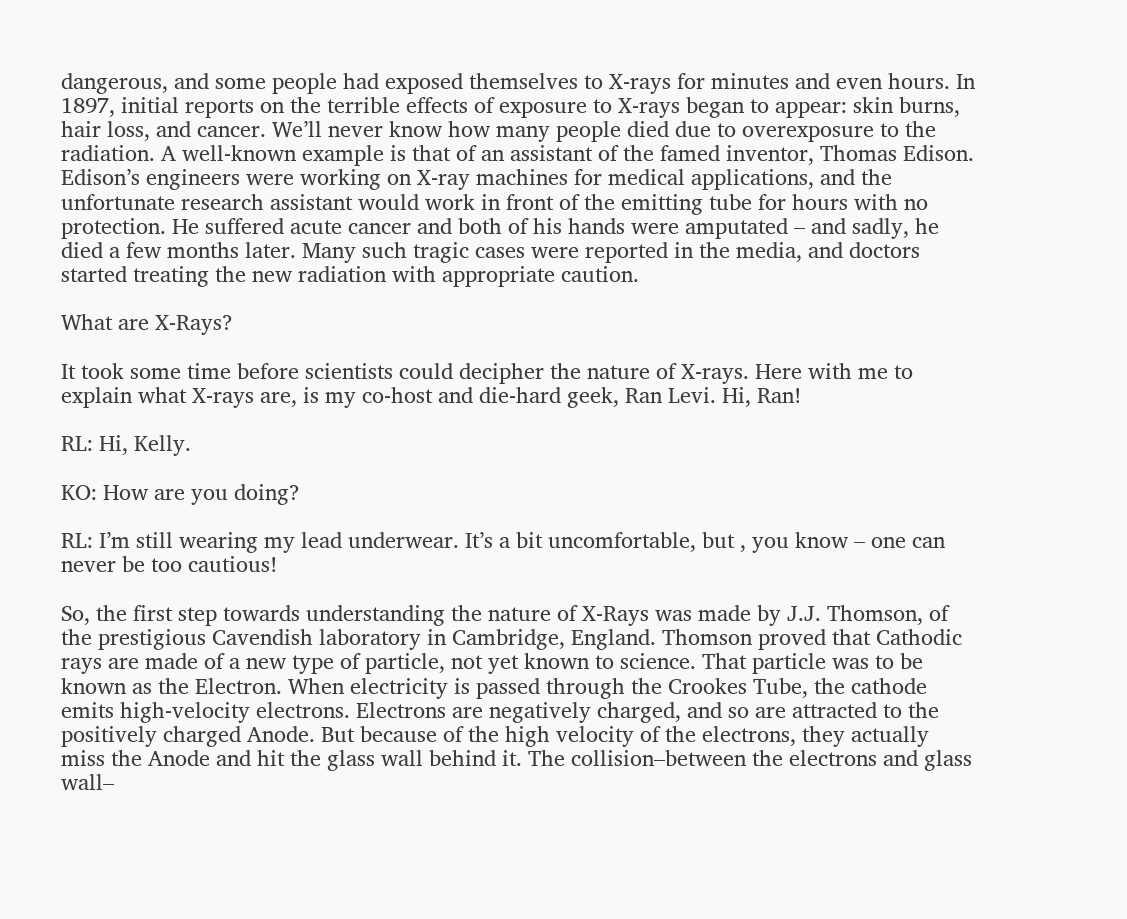dangerous, and some people had exposed themselves to X-rays for minutes and even hours. In 1897, initial reports on the terrible effects of exposure to X-rays began to appear: skin burns, hair loss, and cancer. We’ll never know how many people died due to overexposure to the radiation. A well-known example is that of an assistant of the famed inventor, Thomas Edison. Edison’s engineers were working on X-ray machines for medical applications, and the unfortunate research assistant would work in front of the emitting tube for hours with no protection. He suffered acute cancer and both of his hands were amputated – and sadly, he died a few months later. Many such tragic cases were reported in the media, and doctors started treating the new radiation with appropriate caution.

What are X-Rays?

It took some time before scientists could decipher the nature of X-rays. Here with me to explain what X-rays are, is my co-host and die-hard geek, Ran Levi. Hi, Ran!

RL: Hi, Kelly.

KO: How are you doing?

RL: I’m still wearing my lead underwear. It’s a bit uncomfortable, but , you know – one can never be too cautious!

So, the first step towards understanding the nature of X-Rays was made by J.J. Thomson, of the prestigious Cavendish laboratory in Cambridge, England. Thomson proved that Cathodic rays are made of a new type of particle, not yet known to science. That particle was to be known as the Electron. When electricity is passed through the Crookes Tube, the cathode emits high-velocity electrons. Electrons are negatively charged, and so are attracted to the positively charged Anode. But because of the high velocity of the electrons, they actually miss the Anode and hit the glass wall behind it. The collision–between the electrons and glass wall–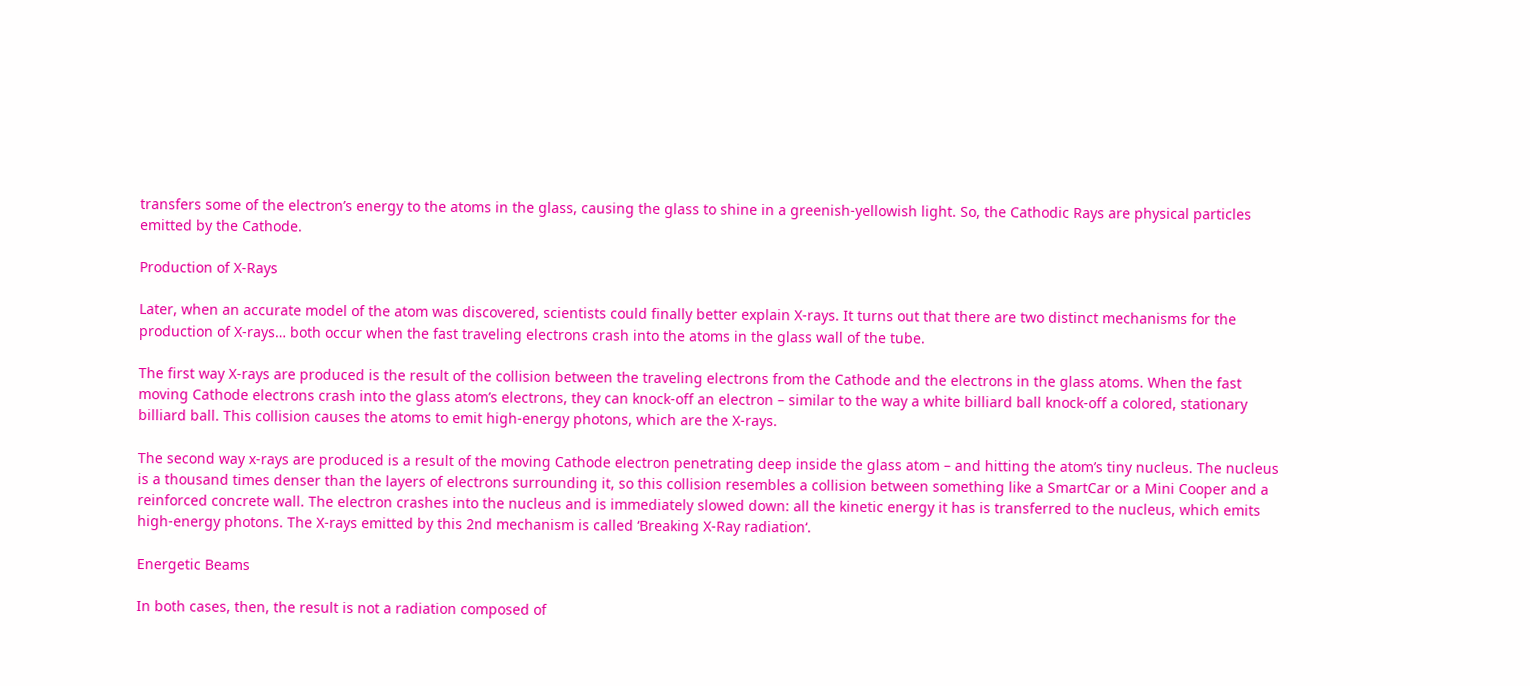transfers some of the electron’s energy to the atoms in the glass, causing the glass to shine in a greenish-yellowish light. So, the Cathodic Rays are physical particles emitted by the Cathode.

Production of X-Rays

Later, when an accurate model of the atom was discovered, scientists could finally better explain X-rays. It turns out that there are two distinct mechanisms for the production of X-rays… both occur when the fast traveling electrons crash into the atoms in the glass wall of the tube.

The first way X-rays are produced is the result of the collision between the traveling electrons from the Cathode and the electrons in the glass atoms. When the fast moving Cathode electrons crash into the glass atom’s electrons, they can knock-off an electron – similar to the way a white billiard ball knock-off a colored, stationary billiard ball. This collision causes the atoms to emit high-energy photons, which are the X-rays.

The second way x-rays are produced is a result of the moving Cathode electron penetrating deep inside the glass atom – and hitting the atom’s tiny nucleus. The nucleus is a thousand times denser than the layers of electrons surrounding it, so this collision resembles a collision between something like a SmartCar or a Mini Cooper and a reinforced concrete wall. The electron crashes into the nucleus and is immediately slowed down: all the kinetic energy it has is transferred to the nucleus, which emits high-energy photons. The X-rays emitted by this 2nd mechanism is called ‘Breaking X-Ray radiation‘.

Energetic Beams

In both cases, then, the result is not a radiation composed of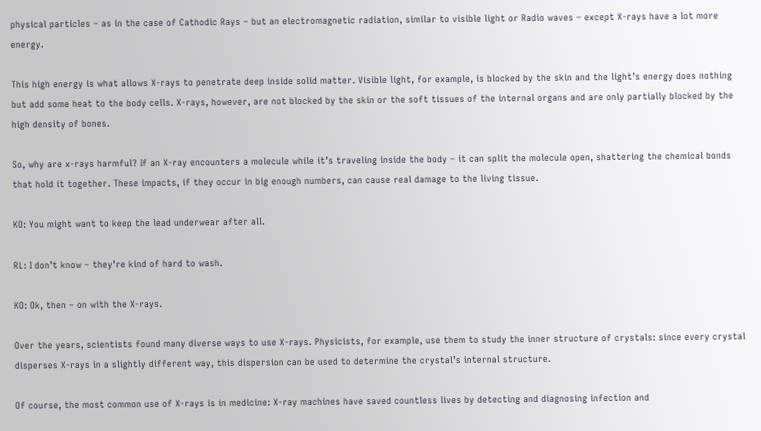physical particles – as in the case of Cathodic Rays – but an electromagnetic radiation, similar to visible light or Radio waves – except X-rays have a lot more energy.

This high energy is what allows X-rays to penetrate deep inside solid matter. Visible light, for example, is blocked by the skin and the light’s energy does nothing but add some heat to the body cells. X-rays, however, are not blocked by the skin or the soft tissues of the internal organs and are only partially blocked by the high density of bones.

So, why are x-rays harmful? If an X-ray encounters a molecule while it’s traveling inside the body – it can split the molecule open, shattering the chemical bonds that hold it together. These impacts, if they occur in big enough numbers, can cause real damage to the living tissue.

KO: You might want to keep the lead underwear after all.

RL: I don’t know – they’re kind of hard to wash.

KO: Ok, then – on with the X-rays.

Over the years, scientists found many diverse ways to use X-rays. Physicists, for example, use them to study the inner structure of crystals: since every crystal disperses X-rays in a slightly different way, this dispersion can be used to determine the crystal’s internal structure.

Of course, the most common use of X-rays is in medicine: X-ray machines have saved countless lives by detecting and diagnosing infection and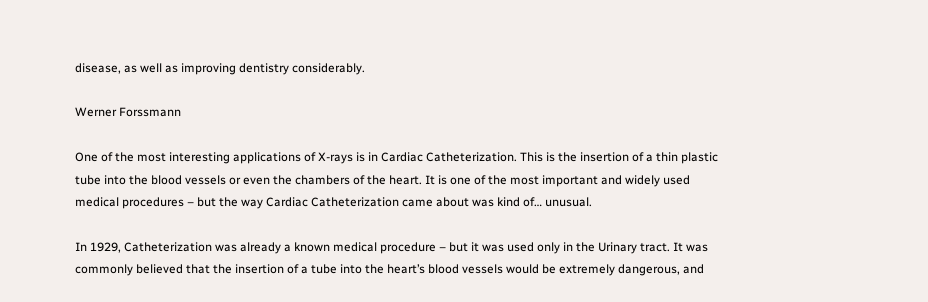disease, as well as improving dentistry considerably.

Werner Forssmann

One of the most interesting applications of X-rays is in Cardiac Catheterization. This is the insertion of a thin plastic tube into the blood vessels or even the chambers of the heart. It is one of the most important and widely used medical procedures – but the way Cardiac Catheterization came about was kind of… unusual.

In 1929, Catheterization was already a known medical procedure – but it was used only in the Urinary tract. It was commonly believed that the insertion of a tube into the heart’s blood vessels would be extremely dangerous, and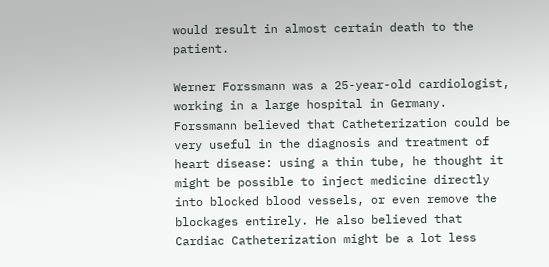would result in almost certain death to the patient.

Werner Forssmann was a 25-year-old cardiologist, working in a large hospital in Germany. Forssmann believed that Catheterization could be very useful in the diagnosis and treatment of heart disease: using a thin tube, he thought it might be possible to inject medicine directly into blocked blood vessels, or even remove the blockages entirely. He also believed that Cardiac Catheterization might be a lot less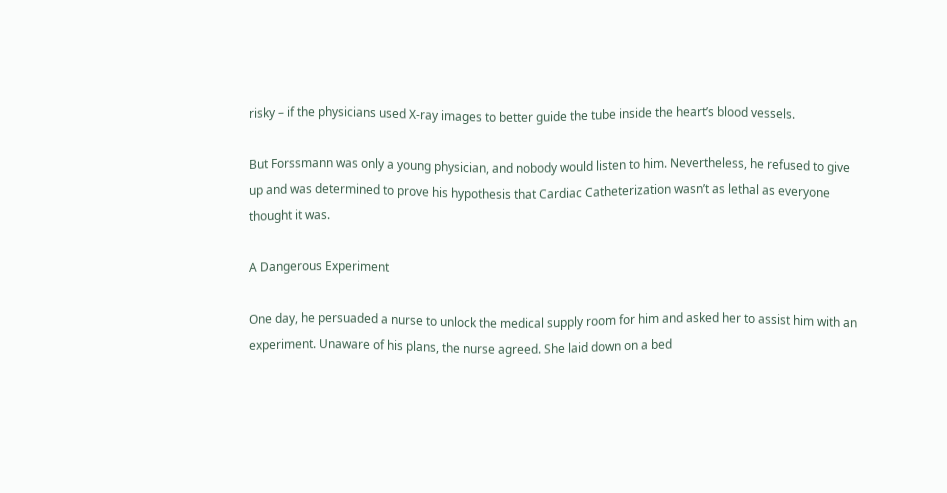risky – if the physicians used X-ray images to better guide the tube inside the heart’s blood vessels.

But Forssmann was only a young physician, and nobody would listen to him. Nevertheless, he refused to give up and was determined to prove his hypothesis that Cardiac Catheterization wasn’t as lethal as everyone thought it was.

A Dangerous Experiment

One day, he persuaded a nurse to unlock the medical supply room for him and asked her to assist him with an experiment. Unaware of his plans, the nurse agreed. She laid down on a bed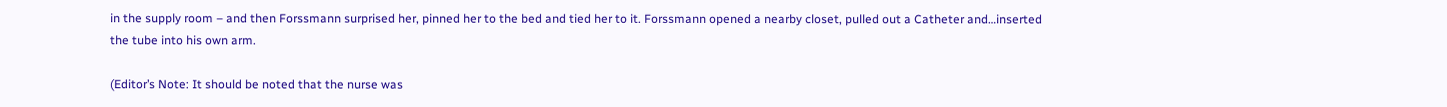in the supply room – and then Forssmann surprised her, pinned her to the bed and tied her to it. Forssmann opened a nearby closet, pulled out a Catheter and…inserted the tube into his own arm.

(Editor’s Note: It should be noted that the nurse was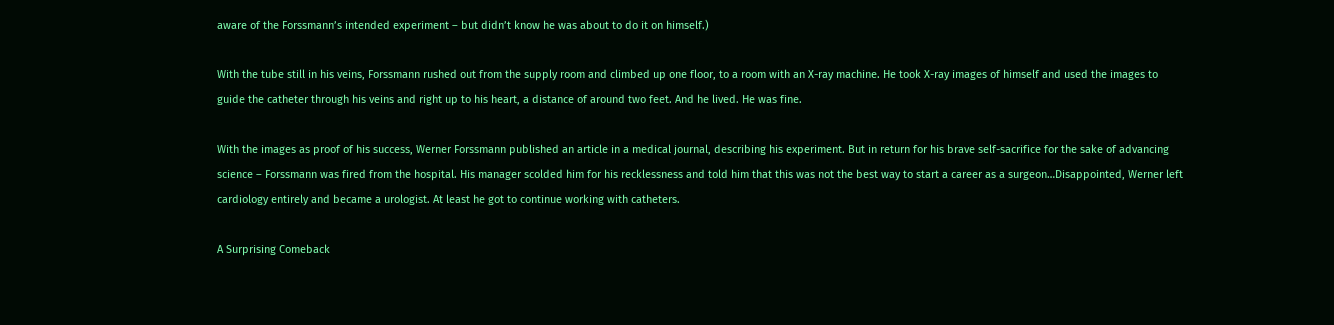aware of the Forssmann’s intended experiment – but didn’t know he was about to do it on himself.)

With the tube still in his veins, Forssmann rushed out from the supply room and climbed up one floor, to a room with an X-ray machine. He took X-ray images of himself and used the images to guide the catheter through his veins and right up to his heart, a distance of around two feet. And he lived. He was fine.

With the images as proof of his success, Werner Forssmann published an article in a medical journal, describing his experiment. But in return for his brave self-sacrifice for the sake of advancing science – Forssmann was fired from the hospital. His manager scolded him for his recklessness and told him that this was not the best way to start a career as a surgeon…Disappointed, Werner left cardiology entirely and became a urologist. At least he got to continue working with catheters.

A Surprising Comeback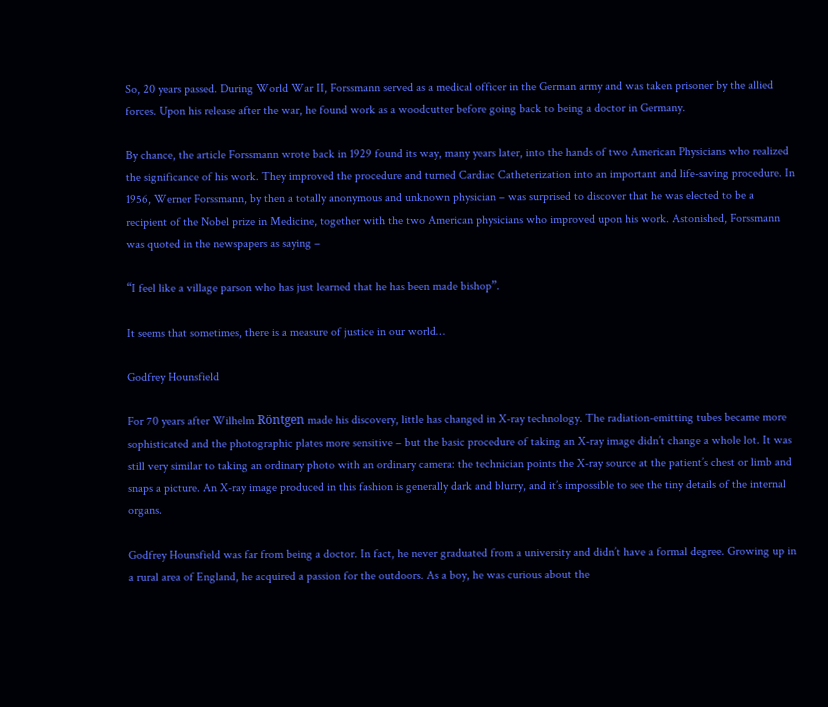So, 20 years passed. During World War II, Forssmann served as a medical officer in the German army and was taken prisoner by the allied forces. Upon his release after the war, he found work as a woodcutter before going back to being a doctor in Germany.

By chance, the article Forssmann wrote back in 1929 found its way, many years later, into the hands of two American Physicians who realized the significance of his work. They improved the procedure and turned Cardiac Catheterization into an important and life-saving procedure. In 1956, Werner Forssmann, by then a totally anonymous and unknown physician – was surprised to discover that he was elected to be a recipient of the Nobel prize in Medicine, together with the two American physicians who improved upon his work. Astonished, Forssmann was quoted in the newspapers as saying –

“I feel like a village parson who has just learned that he has been made bishop”.

It seems that sometimes, there is a measure of justice in our world…

Godfrey Hounsfield

For 70 years after Wilhelm Röntgen made his discovery, little has changed in X-ray technology. The radiation-emitting tubes became more sophisticated and the photographic plates more sensitive – but the basic procedure of taking an X-ray image didn’t change a whole lot. It was still very similar to taking an ordinary photo with an ordinary camera: the technician points the X-ray source at the patient’s chest or limb and snaps a picture. An X-ray image produced in this fashion is generally dark and blurry, and it’s impossible to see the tiny details of the internal organs.

Godfrey Hounsfield was far from being a doctor. In fact, he never graduated from a university and didn’t have a formal degree. Growing up in a rural area of England, he acquired a passion for the outdoors. As a boy, he was curious about the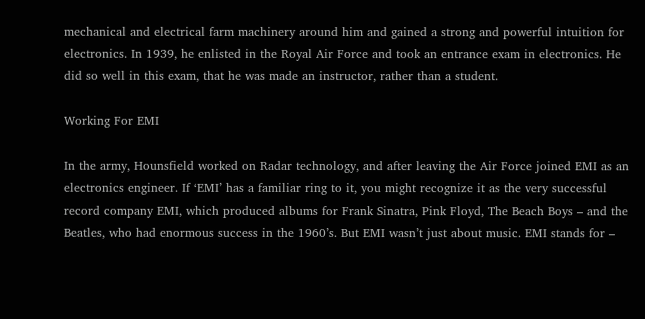mechanical and electrical farm machinery around him and gained a strong and powerful intuition for electronics. In 1939, he enlisted in the Royal Air Force and took an entrance exam in electronics. He did so well in this exam, that he was made an instructor, rather than a student.

Working For EMI

In the army, Hounsfield worked on Radar technology, and after leaving the Air Force joined EMI as an electronics engineer. If ‘EMI’ has a familiar ring to it, you might recognize it as the very successful record company EMI, which produced albums for Frank Sinatra, Pink Floyd, The Beach Boys – and the Beatles, who had enormous success in the 1960’s. But EMI wasn’t just about music. EMI stands for –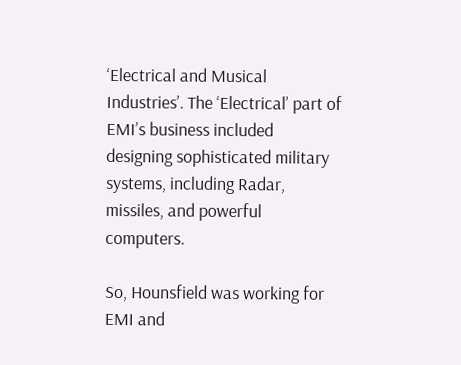‘Electrical and Musical Industries’. The ‘Electrical’ part of EMI’s business included designing sophisticated military systems, including Radar, missiles, and powerful computers.

So, Hounsfield was working for EMI and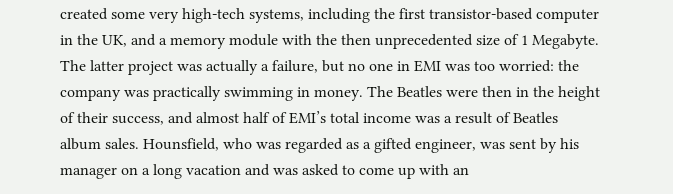created some very high-tech systems, including the first transistor-based computer in the UK, and a memory module with the then unprecedented size of 1 Megabyte. The latter project was actually a failure, but no one in EMI was too worried: the company was practically swimming in money. The Beatles were then in the height of their success, and almost half of EMI’s total income was a result of Beatles album sales. Hounsfield, who was regarded as a gifted engineer, was sent by his manager on a long vacation and was asked to come up with an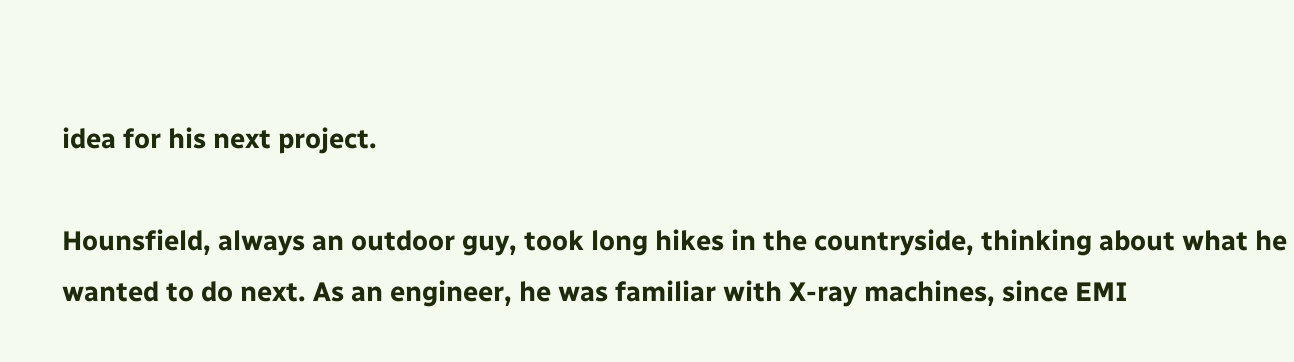idea for his next project.

Hounsfield, always an outdoor guy, took long hikes in the countryside, thinking about what he wanted to do next. As an engineer, he was familiar with X-ray machines, since EMI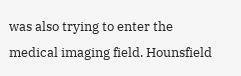was also trying to enter the medical imaging field. Hounsfield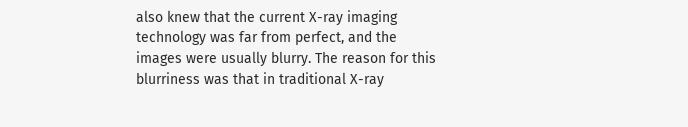also knew that the current X-ray imaging technology was far from perfect, and the images were usually blurry. The reason for this blurriness was that in traditional X-ray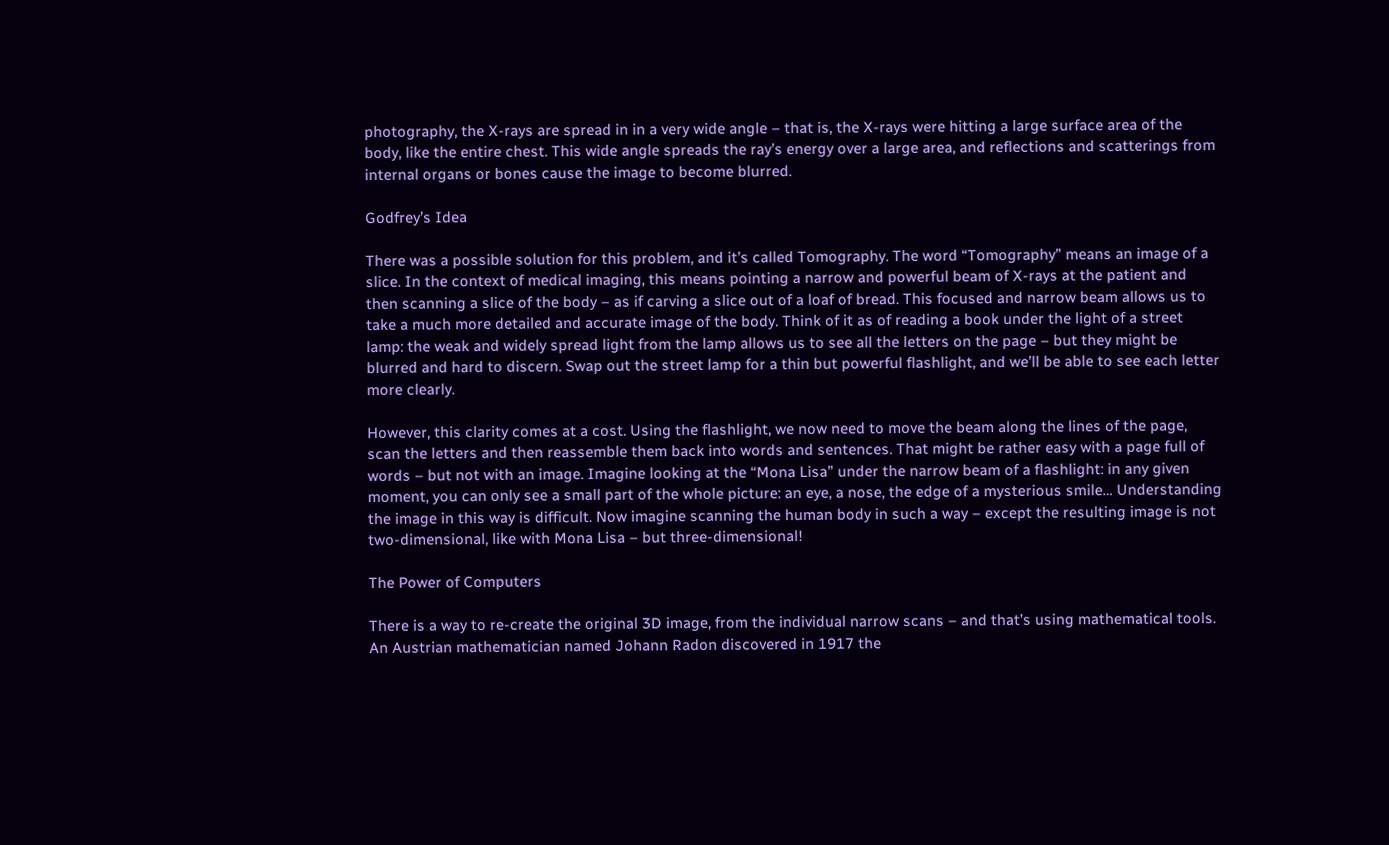photography, the X-rays are spread in in a very wide angle – that is, the X-rays were hitting a large surface area of the body, like the entire chest. This wide angle spreads the ray’s energy over a large area, and reflections and scatterings from internal organs or bones cause the image to become blurred.

Godfrey’s Idea

There was a possible solution for this problem, and it’s called Tomography. The word “Tomography” means an image of a slice. In the context of medical imaging, this means pointing a narrow and powerful beam of X-rays at the patient and then scanning a slice of the body – as if carving a slice out of a loaf of bread. This focused and narrow beam allows us to take a much more detailed and accurate image of the body. Think of it as of reading a book under the light of a street lamp: the weak and widely spread light from the lamp allows us to see all the letters on the page – but they might be blurred and hard to discern. Swap out the street lamp for a thin but powerful flashlight, and we’ll be able to see each letter more clearly.

However, this clarity comes at a cost. Using the flashlight, we now need to move the beam along the lines of the page, scan the letters and then reassemble them back into words and sentences. That might be rather easy with a page full of words – but not with an image. Imagine looking at the “Mona Lisa” under the narrow beam of a flashlight: in any given moment, you can only see a small part of the whole picture: an eye, a nose, the edge of a mysterious smile… Understanding the image in this way is difficult. Now imagine scanning the human body in such a way – except the resulting image is not two-dimensional, like with Mona Lisa – but three-dimensional!

The Power of Computers

There is a way to re-create the original 3D image, from the individual narrow scans – and that’s using mathematical tools. An Austrian mathematician named Johann Radon discovered in 1917 the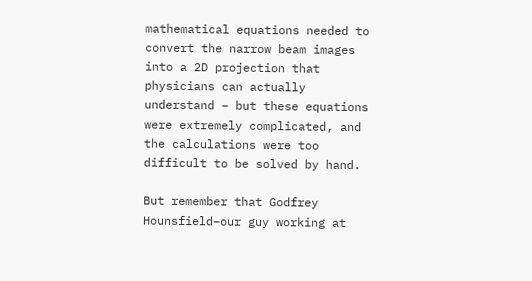mathematical equations needed to convert the narrow beam images into a 2D projection that physicians can actually understand – but these equations were extremely complicated, and the calculations were too difficult to be solved by hand.

But remember that Godfrey Hounsfield–our guy working at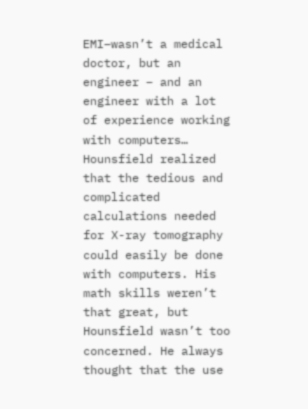EMI–wasn’t a medical doctor, but an engineer – and an engineer with a lot of experience working with computers… Hounsfield realized that the tedious and complicated calculations needed for X-ray tomography could easily be done with computers. His math skills weren’t that great, but Hounsfield wasn’t too concerned. He always thought that the use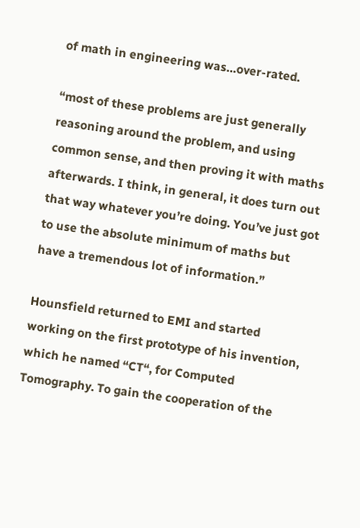of math in engineering was…over-rated.

“most of these problems are just generally reasoning around the problem, and using common sense, and then proving it with maths afterwards. I think, in general, it does turn out that way whatever you’re doing. You’ve just got to use the absolute minimum of maths but have a tremendous lot of information.”

Hounsfield returned to EMI and started working on the first prototype of his invention, which he named “CT“, for Computed Tomography. To gain the cooperation of the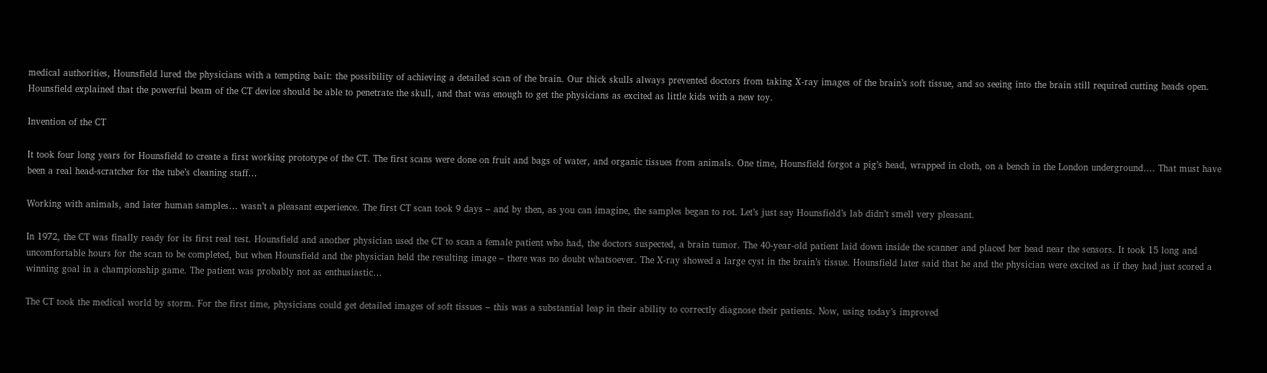medical authorities, Hounsfield lured the physicians with a tempting bait: the possibility of achieving a detailed scan of the brain. Our thick skulls always prevented doctors from taking X-ray images of the brain’s soft tissue, and so seeing into the brain still required cutting heads open. Hounsfield explained that the powerful beam of the CT device should be able to penetrate the skull, and that was enough to get the physicians as excited as little kids with a new toy.

Invention of the CT

It took four long years for Hounsfield to create a first working prototype of the CT. The first scans were done on fruit and bags of water, and organic tissues from animals. One time, Hounsfield forgot a pig’s head, wrapped in cloth, on a bench in the London underground…. That must have been a real head-scratcher for the tube’s cleaning staff…

Working with animals, and later human samples… wasn’t a pleasant experience. The first CT scan took 9 days – and by then, as you can imagine, the samples began to rot. Let’s just say Hounsfield’s lab didn’t smell very pleasant.

In 1972, the CT was finally ready for its first real test. Hounsfield and another physician used the CT to scan a female patient who had, the doctors suspected, a brain tumor. The 40-year-old patient laid down inside the scanner and placed her head near the sensors. It took 15 long and uncomfortable hours for the scan to be completed, but when Hounsfield and the physician held the resulting image – there was no doubt whatsoever. The X-ray showed a large cyst in the brain’s tissue. Hounsfield later said that he and the physician were excited as if they had just scored a winning goal in a championship game. The patient was probably not as enthusiastic…

The CT took the medical world by storm. For the first time, physicians could get detailed images of soft tissues – this was a substantial leap in their ability to correctly diagnose their patients. Now, using today’s improved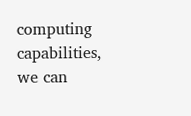computing capabilities, we can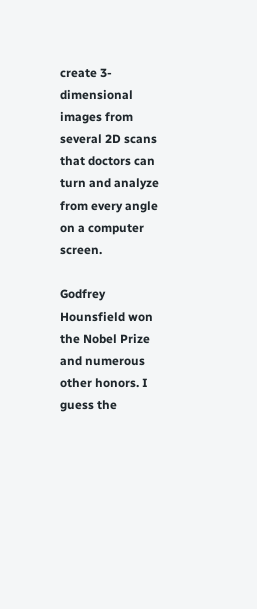create 3-dimensional images from several 2D scans that doctors can turn and analyze from every angle on a computer screen.

Godfrey Hounsfield won the Nobel Prize and numerous other honors. I guess the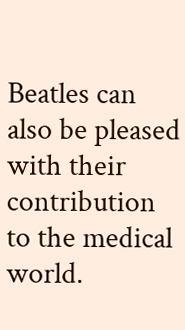Beatles can also be pleased with their contribution to the medical world.